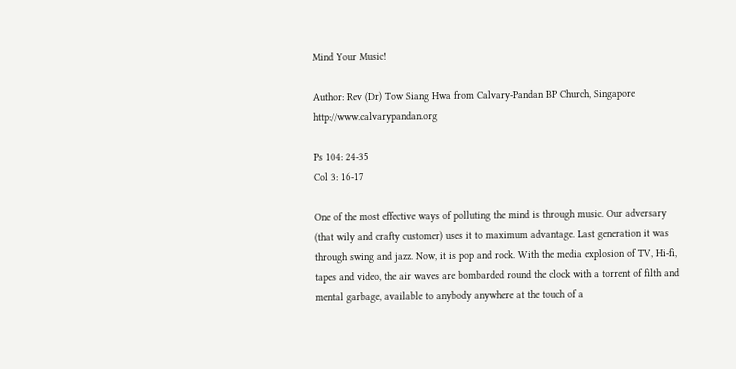Mind Your Music!

Author: Rev (Dr) Tow Siang Hwa from Calvary-Pandan BP Church, Singapore http://www.calvarypandan.org

Ps 104: 24-35
Col 3: 16-17

One of the most effective ways of polluting the mind is through music. Our adversary (that wily and crafty customer) uses it to maximum advantage. Last generation it was through swing and jazz. Now, it is pop and rock. With the media explosion of TV, Hi-fi, tapes and video, the air waves are bombarded round the clock with a torrent of filth and mental garbage, available to anybody anywhere at the touch of a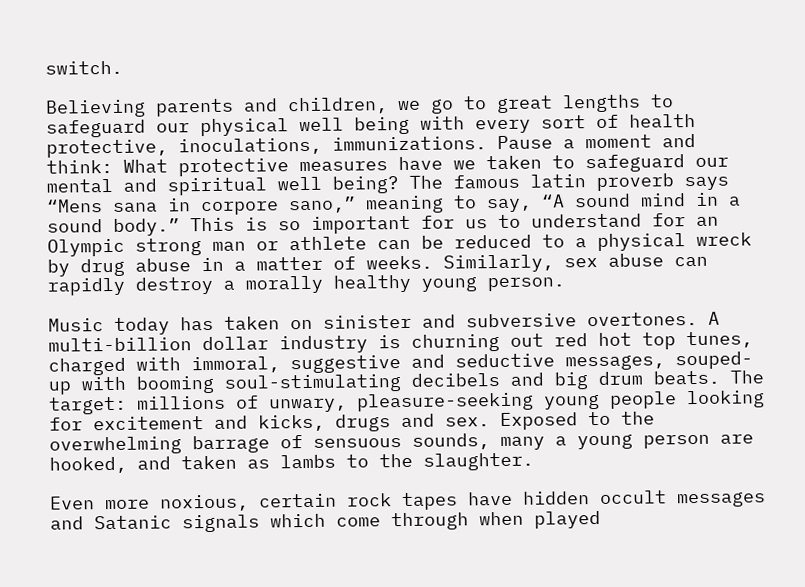switch.

Believing parents and children, we go to great lengths to safeguard our physical well being with every sort of health protective, inoculations, immunizations. Pause a moment and think: What protective measures have we taken to safeguard our mental and spiritual well being? The famous latin proverb says “Mens sana in corpore sano,” meaning to say, “A sound mind in a sound body.” This is so important for us to understand for an Olympic strong man or athlete can be reduced to a physical wreck by drug abuse in a matter of weeks. Similarly, sex abuse can rapidly destroy a morally healthy young person.

Music today has taken on sinister and subversive overtones. A multi-billion dollar industry is churning out red hot top tunes, charged with immoral, suggestive and seductive messages, souped-up with booming soul-stimulating decibels and big drum beats. The target: millions of unwary, pleasure-seeking young people looking for excitement and kicks, drugs and sex. Exposed to the overwhelming barrage of sensuous sounds, many a young person are hooked, and taken as lambs to the slaughter.

Even more noxious, certain rock tapes have hidden occult messages and Satanic signals which come through when played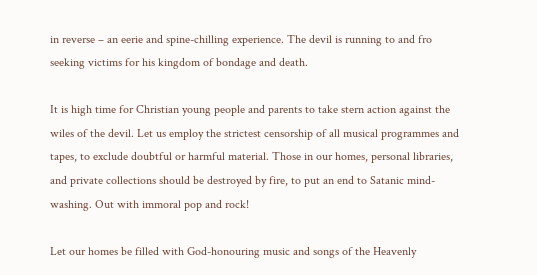in reverse – an eerie and spine-chilling experience. The devil is running to and fro seeking victims for his kingdom of bondage and death.

It is high time for Christian young people and parents to take stern action against the wiles of the devil. Let us employ the strictest censorship of all musical programmes and tapes, to exclude doubtful or harmful material. Those in our homes, personal libraries, and private collections should be destroyed by fire, to put an end to Satanic mind-washing. Out with immoral pop and rock!

Let our homes be filled with God-honouring music and songs of the Heavenly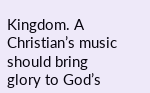Kingdom. A Christian’s music should bring glory to God’s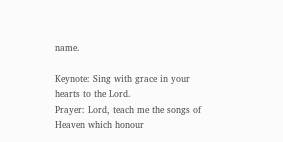name.

Keynote: Sing with grace in your hearts to the Lord.
Prayer: Lord, teach me the songs of Heaven which honour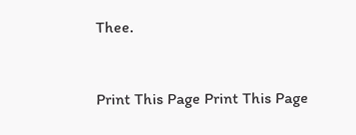Thee.


Print This Page Print This Page